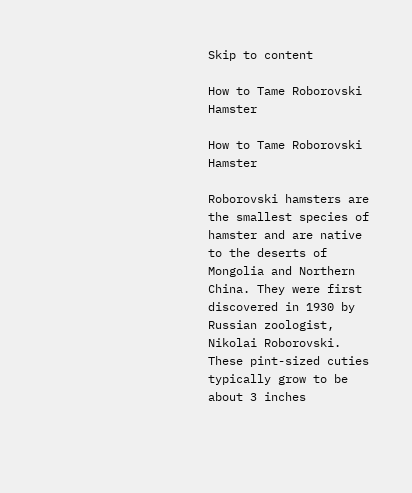Skip to content

How to Tame Roborovski Hamster

How to Tame Roborovski Hamster

Roborovski hamsters are the smallest species of hamster and are native to the deserts of Mongolia and Northern China. They were first discovered in 1930 by Russian zoologist, Nikolai Roborovski. These pint-sized cuties typically grow to be about 3 inches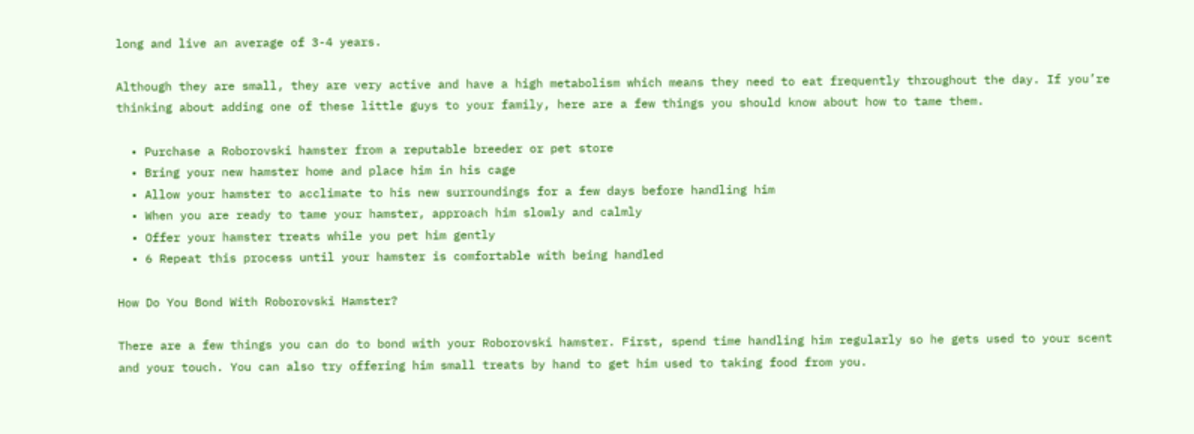long and live an average of 3-4 years.

Although they are small, they are very active and have a high metabolism which means they need to eat frequently throughout the day. If you’re thinking about adding one of these little guys to your family, here are a few things you should know about how to tame them.

  • Purchase a Roborovski hamster from a reputable breeder or pet store
  • Bring your new hamster home and place him in his cage
  • Allow your hamster to acclimate to his new surroundings for a few days before handling him
  • When you are ready to tame your hamster, approach him slowly and calmly
  • Offer your hamster treats while you pet him gently
  • 6 Repeat this process until your hamster is comfortable with being handled

How Do You Bond With Roborovski Hamster?

There are a few things you can do to bond with your Roborovski hamster. First, spend time handling him regularly so he gets used to your scent and your touch. You can also try offering him small treats by hand to get him used to taking food from you.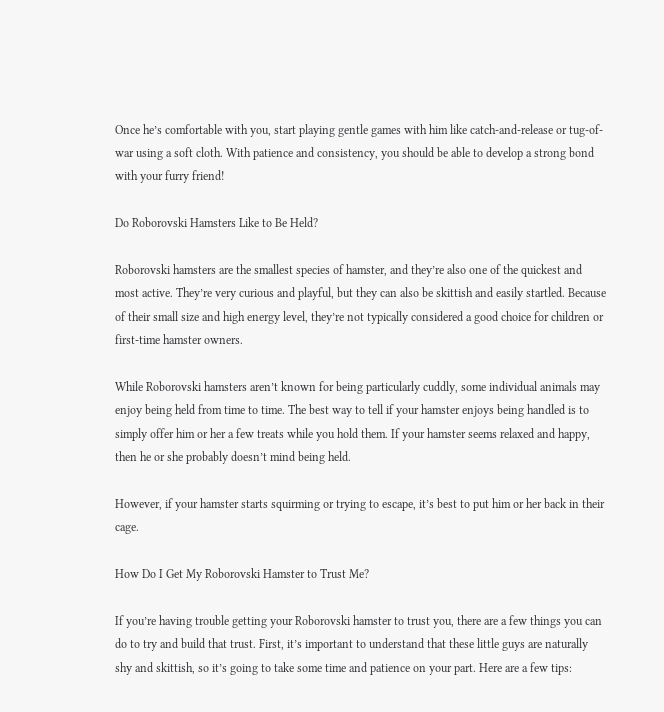Once he’s comfortable with you, start playing gentle games with him like catch-and-release or tug-of-war using a soft cloth. With patience and consistency, you should be able to develop a strong bond with your furry friend!

Do Roborovski Hamsters Like to Be Held?

Roborovski hamsters are the smallest species of hamster, and they’re also one of the quickest and most active. They’re very curious and playful, but they can also be skittish and easily startled. Because of their small size and high energy level, they’re not typically considered a good choice for children or first-time hamster owners.

While Roborovski hamsters aren’t known for being particularly cuddly, some individual animals may enjoy being held from time to time. The best way to tell if your hamster enjoys being handled is to simply offer him or her a few treats while you hold them. If your hamster seems relaxed and happy, then he or she probably doesn’t mind being held.

However, if your hamster starts squirming or trying to escape, it’s best to put him or her back in their cage.

How Do I Get My Roborovski Hamster to Trust Me?

If you’re having trouble getting your Roborovski hamster to trust you, there are a few things you can do to try and build that trust. First, it’s important to understand that these little guys are naturally shy and skittish, so it’s going to take some time and patience on your part. Here are a few tips: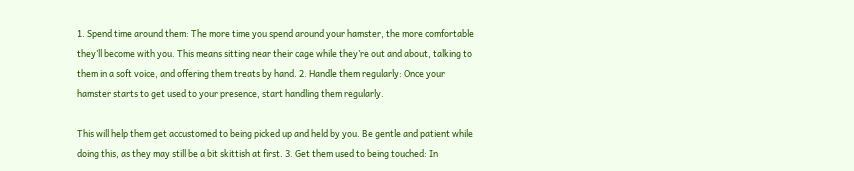1. Spend time around them: The more time you spend around your hamster, the more comfortable they’ll become with you. This means sitting near their cage while they’re out and about, talking to them in a soft voice, and offering them treats by hand. 2. Handle them regularly: Once your hamster starts to get used to your presence, start handling them regularly.

This will help them get accustomed to being picked up and held by you. Be gentle and patient while doing this, as they may still be a bit skittish at first. 3. Get them used to being touched: In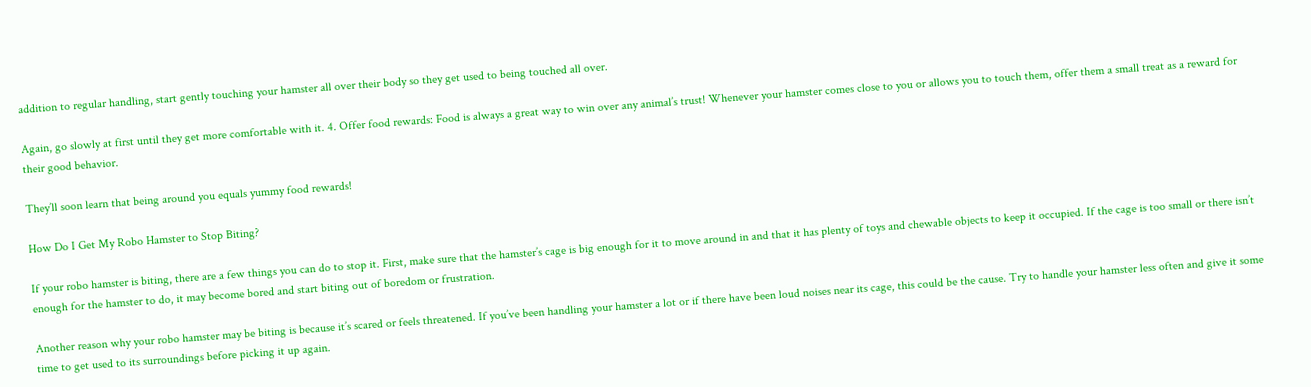addition to regular handling, start gently touching your hamster all over their body so they get used to being touched all over.

Again, go slowly at first until they get more comfortable with it. 4. Offer food rewards: Food is always a great way to win over any animal’s trust! Whenever your hamster comes close to you or allows you to touch them, offer them a small treat as a reward for their good behavior.

They’ll soon learn that being around you equals yummy food rewards!

How Do I Get My Robo Hamster to Stop Biting?

If your robo hamster is biting, there are a few things you can do to stop it. First, make sure that the hamster’s cage is big enough for it to move around in and that it has plenty of toys and chewable objects to keep it occupied. If the cage is too small or there isn’t enough for the hamster to do, it may become bored and start biting out of boredom or frustration.

Another reason why your robo hamster may be biting is because it’s scared or feels threatened. If you’ve been handling your hamster a lot or if there have been loud noises near its cage, this could be the cause. Try to handle your hamster less often and give it some time to get used to its surroundings before picking it up again.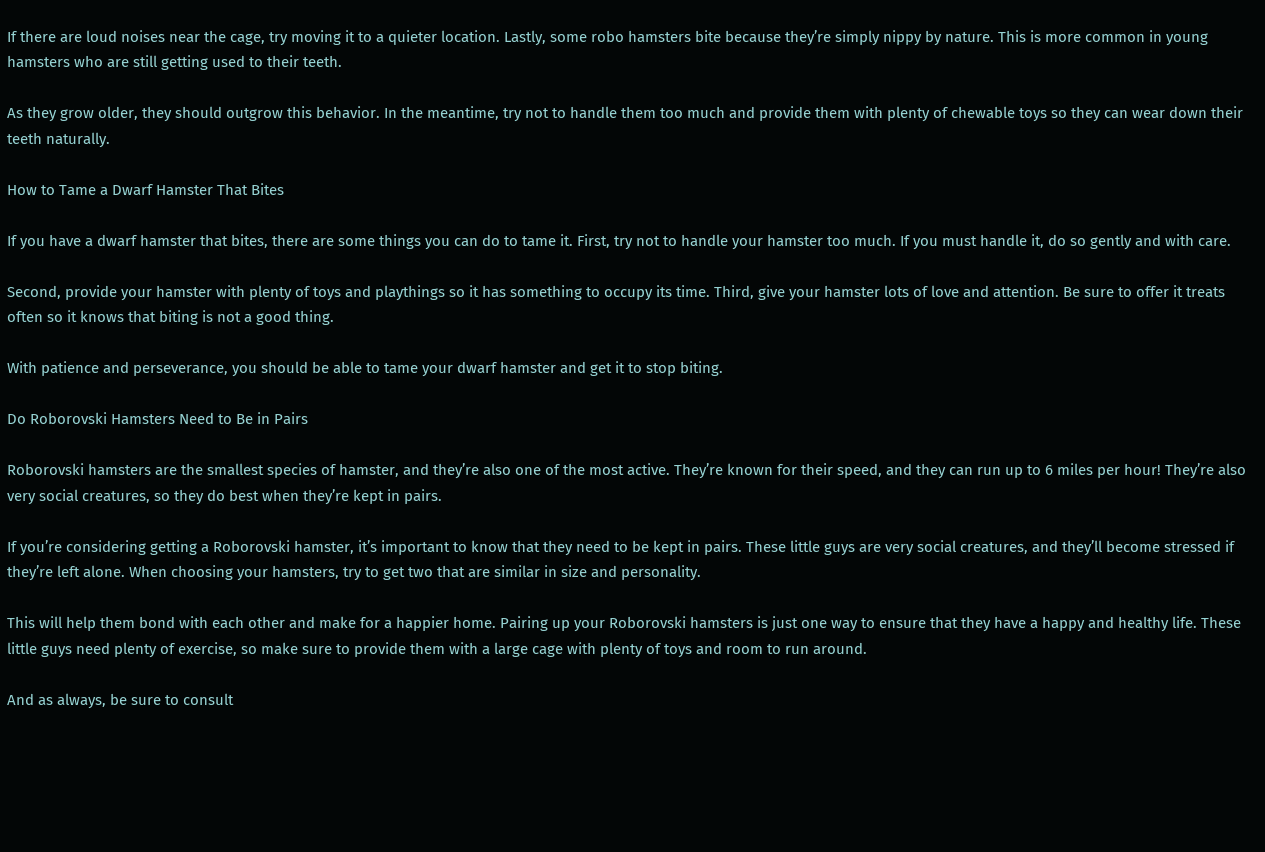If there are loud noises near the cage, try moving it to a quieter location. Lastly, some robo hamsters bite because they’re simply nippy by nature. This is more common in young hamsters who are still getting used to their teeth.

As they grow older, they should outgrow this behavior. In the meantime, try not to handle them too much and provide them with plenty of chewable toys so they can wear down their teeth naturally.

How to Tame a Dwarf Hamster That Bites

If you have a dwarf hamster that bites, there are some things you can do to tame it. First, try not to handle your hamster too much. If you must handle it, do so gently and with care.

Second, provide your hamster with plenty of toys and playthings so it has something to occupy its time. Third, give your hamster lots of love and attention. Be sure to offer it treats often so it knows that biting is not a good thing.

With patience and perseverance, you should be able to tame your dwarf hamster and get it to stop biting.

Do Roborovski Hamsters Need to Be in Pairs

Roborovski hamsters are the smallest species of hamster, and they’re also one of the most active. They’re known for their speed, and they can run up to 6 miles per hour! They’re also very social creatures, so they do best when they’re kept in pairs.

If you’re considering getting a Roborovski hamster, it’s important to know that they need to be kept in pairs. These little guys are very social creatures, and they’ll become stressed if they’re left alone. When choosing your hamsters, try to get two that are similar in size and personality.

This will help them bond with each other and make for a happier home. Pairing up your Roborovski hamsters is just one way to ensure that they have a happy and healthy life. These little guys need plenty of exercise, so make sure to provide them with a large cage with plenty of toys and room to run around.

And as always, be sure to consult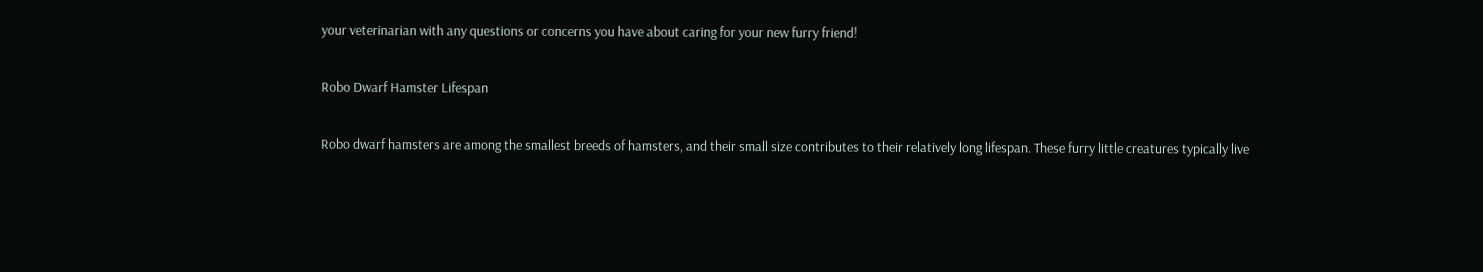your veterinarian with any questions or concerns you have about caring for your new furry friend!

Robo Dwarf Hamster Lifespan

Robo dwarf hamsters are among the smallest breeds of hamsters, and their small size contributes to their relatively long lifespan. These furry little creatures typically live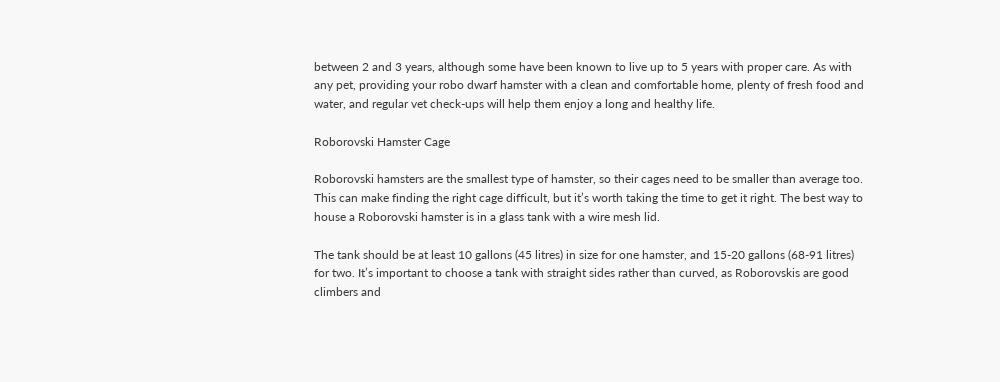between 2 and 3 years, although some have been known to live up to 5 years with proper care. As with any pet, providing your robo dwarf hamster with a clean and comfortable home, plenty of fresh food and water, and regular vet check-ups will help them enjoy a long and healthy life.

Roborovski Hamster Cage

Roborovski hamsters are the smallest type of hamster, so their cages need to be smaller than average too. This can make finding the right cage difficult, but it’s worth taking the time to get it right. The best way to house a Roborovski hamster is in a glass tank with a wire mesh lid.

The tank should be at least 10 gallons (45 litres) in size for one hamster, and 15-20 gallons (68-91 litres) for two. It’s important to choose a tank with straight sides rather than curved, as Roborovskis are good climbers and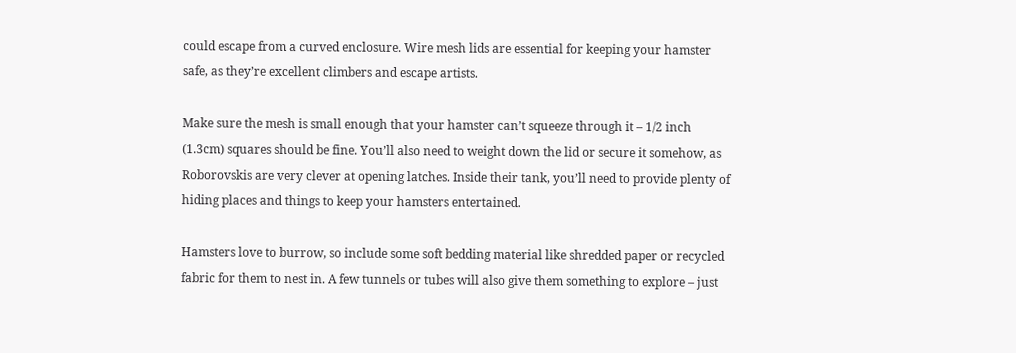could escape from a curved enclosure. Wire mesh lids are essential for keeping your hamster safe, as they’re excellent climbers and escape artists.

Make sure the mesh is small enough that your hamster can’t squeeze through it – 1/2 inch (1.3cm) squares should be fine. You’ll also need to weight down the lid or secure it somehow, as Roborovskis are very clever at opening latches. Inside their tank, you’ll need to provide plenty of hiding places and things to keep your hamsters entertained.

Hamsters love to burrow, so include some soft bedding material like shredded paper or recycled fabric for them to nest in. A few tunnels or tubes will also give them something to explore – just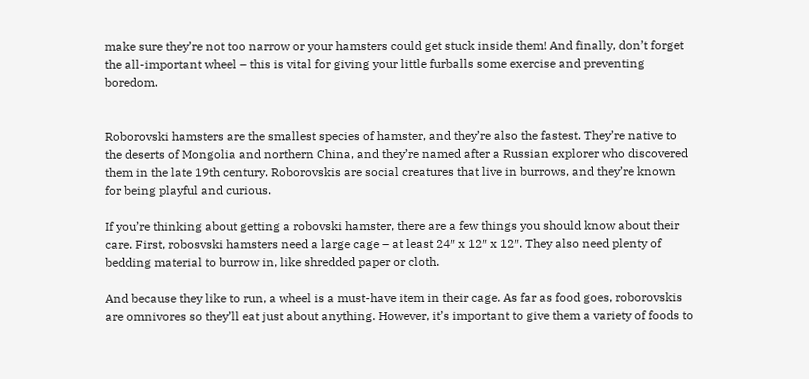make sure they’re not too narrow or your hamsters could get stuck inside them! And finally, don’t forget the all-important wheel – this is vital for giving your little furballs some exercise and preventing boredom.


Roborovski hamsters are the smallest species of hamster, and they’re also the fastest. They’re native to the deserts of Mongolia and northern China, and they’re named after a Russian explorer who discovered them in the late 19th century. Roborovskis are social creatures that live in burrows, and they’re known for being playful and curious.

If you’re thinking about getting a robovski hamster, there are a few things you should know about their care. First, robosvski hamsters need a large cage – at least 24″ x 12″ x 12″. They also need plenty of bedding material to burrow in, like shredded paper or cloth.

And because they like to run, a wheel is a must-have item in their cage. As far as food goes, roborovskis are omnivores so they’ll eat just about anything. However, it’s important to give them a variety of foods to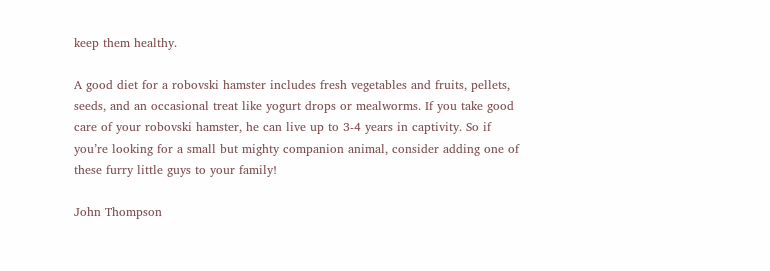keep them healthy.

A good diet for a robovski hamster includes fresh vegetables and fruits, pellets, seeds, and an occasional treat like yogurt drops or mealworms. If you take good care of your robovski hamster, he can live up to 3-4 years in captivity. So if you’re looking for a small but mighty companion animal, consider adding one of these furry little guys to your family!

John Thompson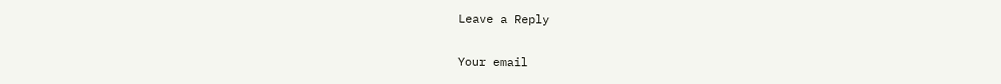Leave a Reply

Your email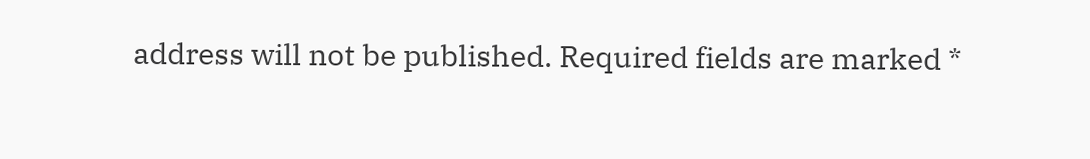address will not be published. Required fields are marked *